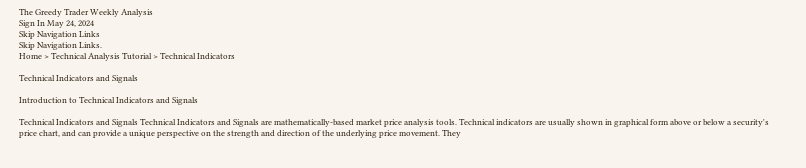The Greedy Trader Weekly Analysis
Sign In May 24, 2024
Skip Navigation Links
Skip Navigation Links.
Home > Technical Analysis Tutorial > Technical Indicators

Technical Indicators and Signals

Introduction to Technical Indicators and Signals

Technical Indicators and Signals Technical Indicators and Signals are mathematically-based market price analysis tools. Technical indicators are usually shown in graphical form above or below a security's price chart, and can provide a unique perspective on the strength and direction of the underlying price movement. They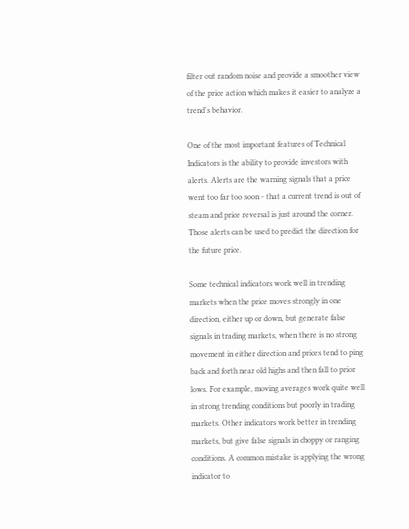filter out random noise and provide a smoother view of the price action which makes it easier to analyze a trend's behavior.

One of the most important features of Technical Indicators is the ability to provide investors with alerts. Alerts are the warning signals that a price went too far too soon - that a current trend is out of steam and price reversal is just around the corner. Those alerts can be used to predict the direction for the future price.

Some technical indicators work well in trending markets when the price moves strongly in one direction, either up or down, but generate false signals in trading markets, when there is no strong movement in either direction and prices tend to ping back and forth near old highs and then fall to prior lows. For example, moving averages work quite well in strong trending conditions but poorly in trading markets. Other indicators work better in trending markets, but give false signals in choppy or ranging conditions. A common mistake is applying the wrong indicator to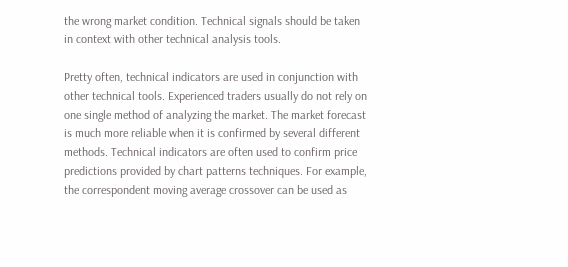the wrong market condition. Technical signals should be taken in context with other technical analysis tools.

Pretty often, technical indicators are used in conjunction with other technical tools. Experienced traders usually do not rely on one single method of analyzing the market. The market forecast is much more reliable when it is confirmed by several different methods. Technical indicators are often used to confirm price predictions provided by chart patterns techniques. For example, the correspondent moving average crossover can be used as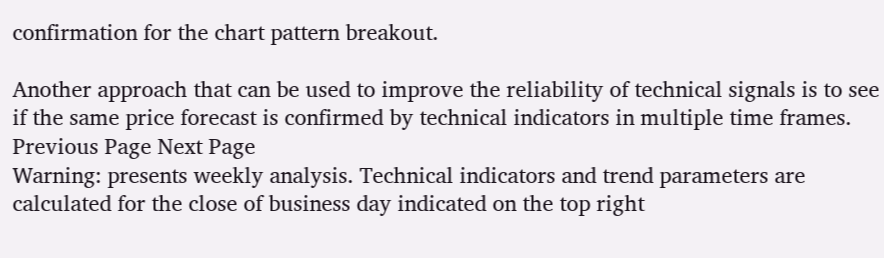confirmation for the chart pattern breakout.

Another approach that can be used to improve the reliability of technical signals is to see if the same price forecast is confirmed by technical indicators in multiple time frames.
Previous Page Next Page
Warning: presents weekly analysis. Technical indicators and trend parameters are calculated for the close of business day indicated on the top right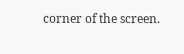corner of the screen.